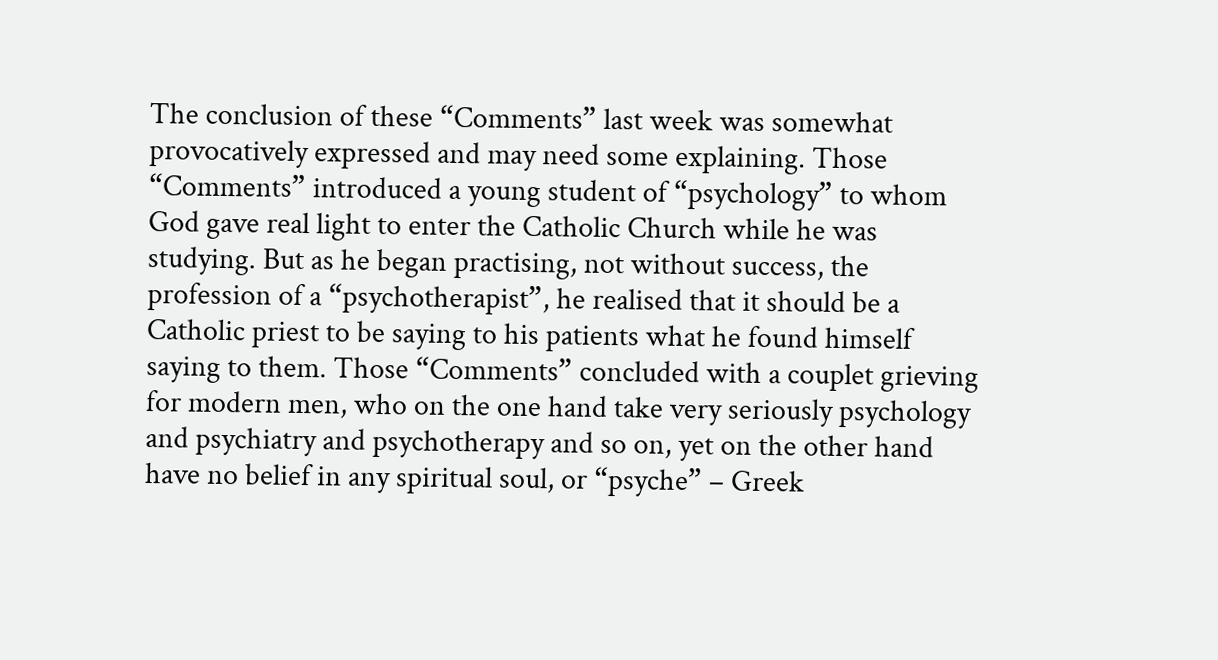The conclusion of these “Comments” last week was somewhat provocatively expressed and may need some explaining. Those “Comments” introduced a young student of “psychology” to whom God gave real light to enter the Catholic Church while he was studying. But as he began practising, not without success, the profession of a “psychotherapist”, he realised that it should be a Catholic priest to be saying to his patients what he found himself saying to them. Those “Comments” concluded with a couplet grieving for modern men, who on the one hand take very seriously psychology and psychiatry and psychotherapy and so on, yet on the other hand have no belief in any spiritual soul, or “psyche” – Greek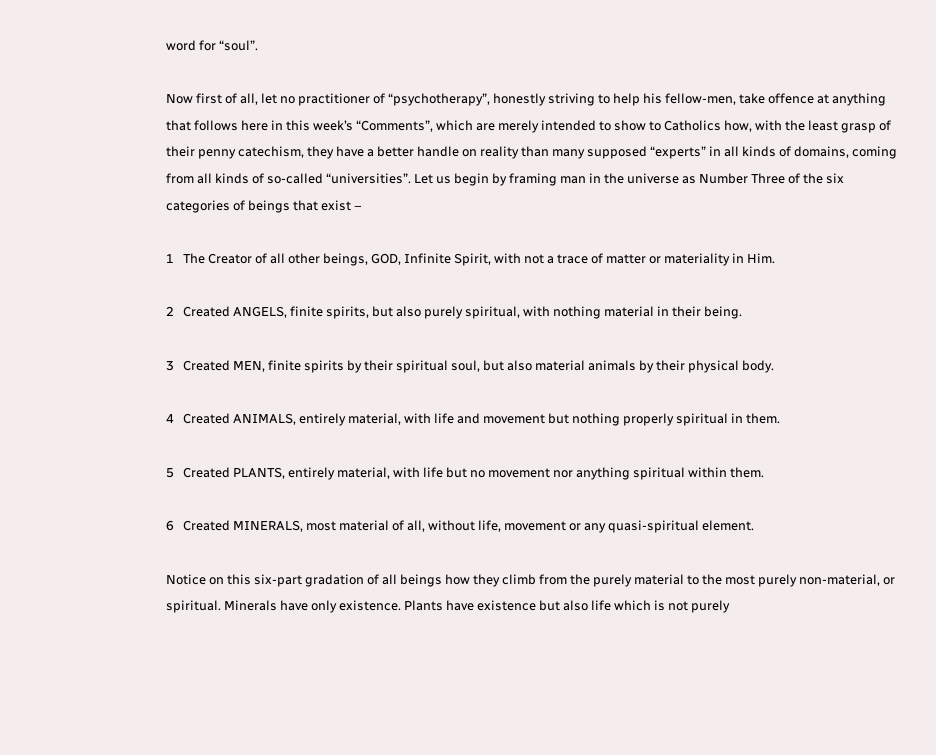word for “soul”.

Now first of all, let no practitioner of “psychotherapy”, honestly striving to help his fellow-men, take offence at anything that follows here in this week’s “Comments”, which are merely intended to show to Catholics how, with the least grasp of their penny catechism, they have a better handle on reality than many supposed “experts” in all kinds of domains, coming from all kinds of so-called “universities”. Let us begin by framing man in the universe as Number Three of the six categories of beings that exist –

1   The Creator of all other beings, GOD, Infinite Spirit, with not a trace of matter or materiality in Him.

2   Created ANGELS, finite spirits, but also purely spiritual, with nothing material in their being.

3   Created MEN, finite spirits by their spiritual soul, but also material animals by their physical body.

4   Created ANIMALS, entirely material, with life and movement but nothing properly spiritual in them.

5   Created PLANTS, entirely material, with life but no movement nor anything spiritual within them.

6   Created MINERALS, most material of all, without life, movement or any quasi-spiritual element.

Notice on this six-part gradation of all beings how they climb from the purely material to the most purely non-material, or spiritual. Minerals have only existence. Plants have existence but also life which is not purely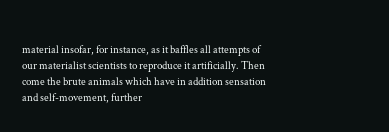material insofar, for instance, as it baffles all attempts of our materialist scientists to reproduce it artificially. Then come the brute animals which have in addition sensation and self-movement, further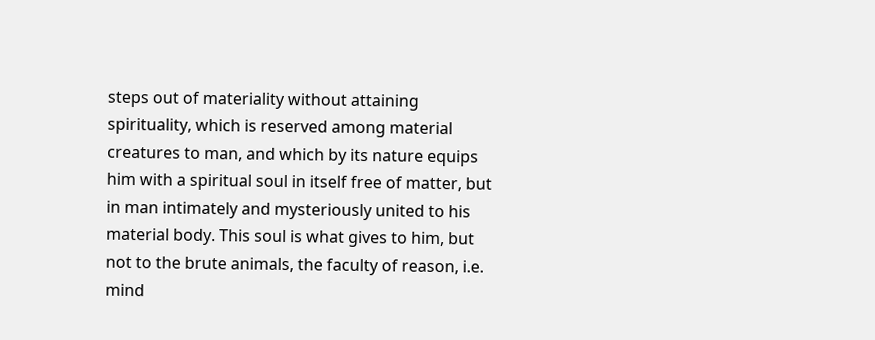steps out of materiality without attaining spirituality, which is reserved among material creatures to man, and which by its nature equips him with a spiritual soul in itself free of matter, but in man intimately and mysteriously united to his material body. This soul is what gives to him, but not to the brute animals, the faculty of reason, i.e. mind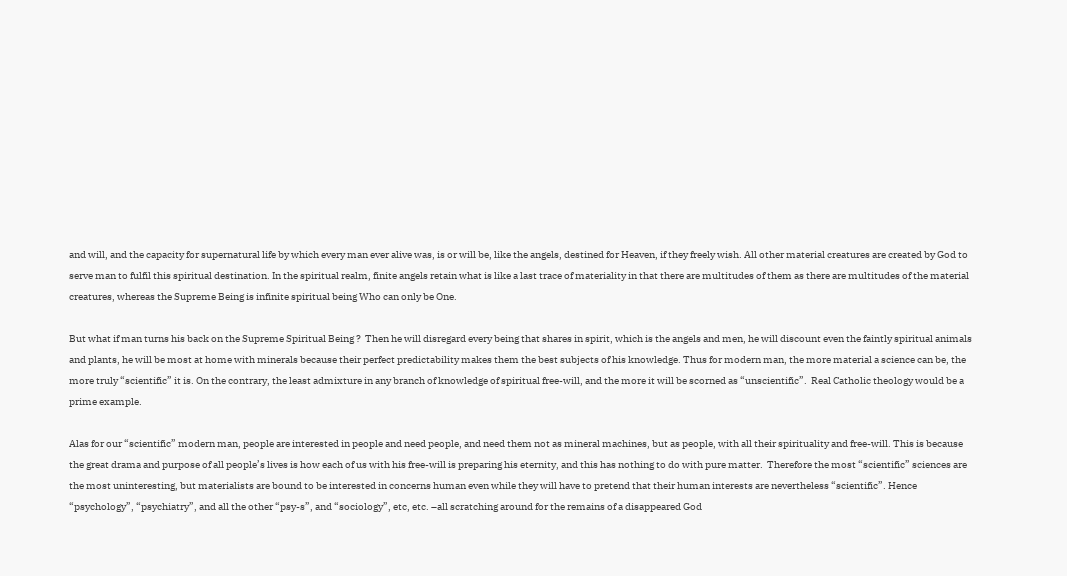and will, and the capacity for supernatural life by which every man ever alive was, is or will be, like the angels, destined for Heaven, if they freely wish. All other material creatures are created by God to serve man to fulfil this spiritual destination. In the spiritual realm, finite angels retain what is like a last trace of materiality in that there are multitudes of them as there are multitudes of the material creatures, whereas the Supreme Being is infinite spiritual being Who can only be One.

But what if man turns his back on the Supreme Spiritual Being ?  Then he will disregard every being that shares in spirit, which is the angels and men, he will discount even the faintly spiritual animals and plants, he will be most at home with minerals because their perfect predictability makes them the best subjects of his knowledge. Thus for modern man, the more material a science can be, the more truly “scientific” it is. On the contrary, the least admixture in any branch of knowledge of spiritual free-will, and the more it will be scorned as “unscientific”.  Real Catholic theology would be a prime example.

Alas for our “scientific” modern man, people are interested in people and need people, and need them not as mineral machines, but as people, with all their spirituality and free-will. This is because the great drama and purpose of all people’s lives is how each of us with his free-will is preparing his eternity, and this has nothing to do with pure matter.  Therefore the most “scientific” sciences are the most uninteresting, but materialists are bound to be interested in concerns human even while they will have to pretend that their human interests are nevertheless “scientific”. Hence “psychology”, “psychiatry”, and all the other “psy-s”, and “sociology”, etc, etc. –all scratching around for the remains of a disappeared God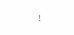!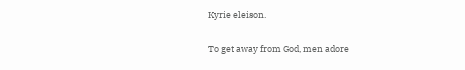Kyrie eleison.

To get away from God, men adore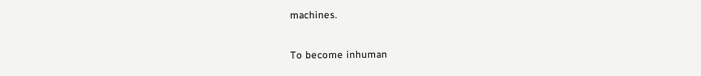machines.

To become inhuman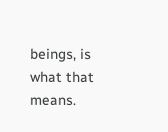beings, is what that means.